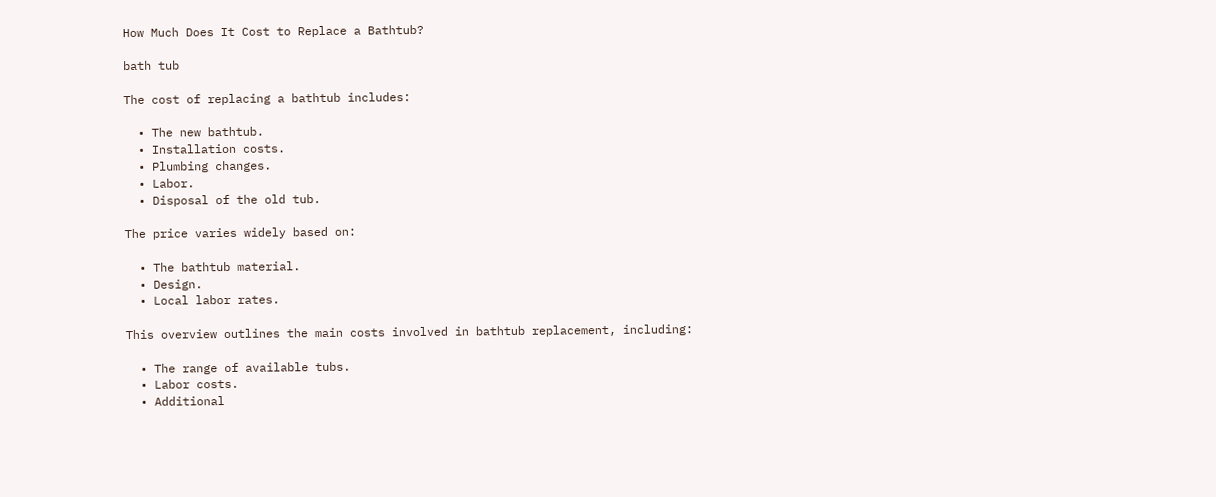How Much Does It Cost to Replace a Bathtub?

bath tub

The cost of replacing a bathtub includes:

  • The new bathtub.
  • Installation costs.
  • Plumbing changes.
  • Labor.
  • Disposal of the old tub.

The price varies widely based on:

  • The bathtub material.
  • Design.
  • Local labor rates.

This overview outlines the main costs involved in bathtub replacement, including:

  • The range of available tubs.
  • Labor costs.
  • Additional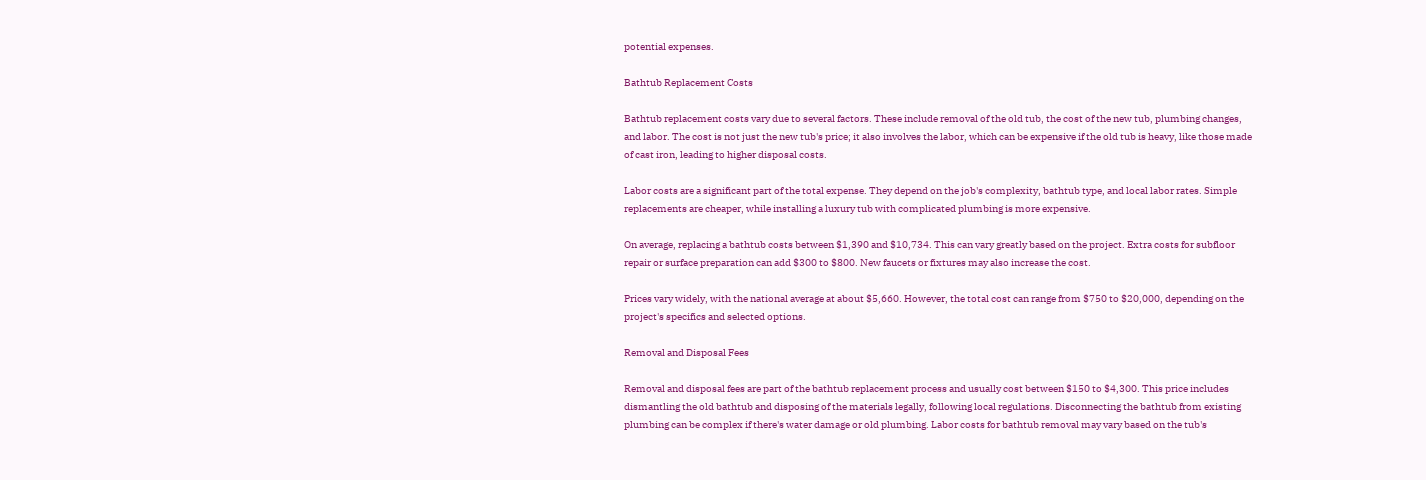potential expenses.

Bathtub Replacement Costs

Bathtub replacement costs vary due to several factors. These include removal of the old tub, the cost of the new tub, plumbing changes, and labor. The cost is not just the new tub's price; it also involves the labor, which can be expensive if the old tub is heavy, like those made of cast iron, leading to higher disposal costs.

Labor costs are a significant part of the total expense. They depend on the job's complexity, bathtub type, and local labor rates. Simple replacements are cheaper, while installing a luxury tub with complicated plumbing is more expensive.

On average, replacing a bathtub costs between $1,390 and $10,734. This can vary greatly based on the project. Extra costs for subfloor repair or surface preparation can add $300 to $800. New faucets or fixtures may also increase the cost.

Prices vary widely, with the national average at about $5,660. However, the total cost can range from $750 to $20,000, depending on the project's specifics and selected options.

Removal and Disposal Fees

Removal and disposal fees are part of the bathtub replacement process and usually cost between $150 to $4,300. This price includes dismantling the old bathtub and disposing of the materials legally, following local regulations. Disconnecting the bathtub from existing plumbing can be complex if there's water damage or old plumbing. Labor costs for bathtub removal may vary based on the tub's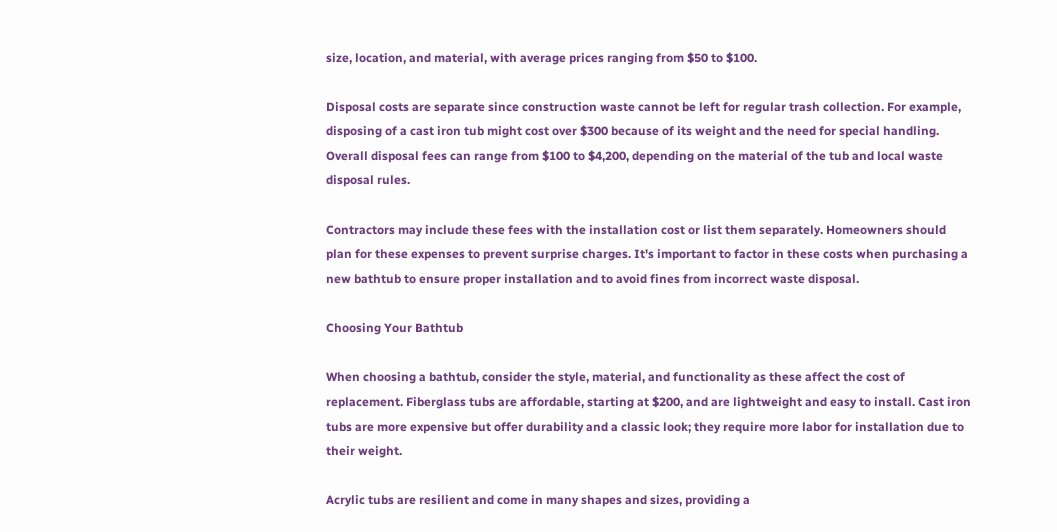size, location, and material, with average prices ranging from $50 to $100.

Disposal costs are separate since construction waste cannot be left for regular trash collection. For example, disposing of a cast iron tub might cost over $300 because of its weight and the need for special handling. Overall disposal fees can range from $100 to $4,200, depending on the material of the tub and local waste disposal rules.

Contractors may include these fees with the installation cost or list them separately. Homeowners should plan for these expenses to prevent surprise charges. It's important to factor in these costs when purchasing a new bathtub to ensure proper installation and to avoid fines from incorrect waste disposal.

Choosing Your Bathtub

When choosing a bathtub, consider the style, material, and functionality as these affect the cost of replacement. Fiberglass tubs are affordable, starting at $200, and are lightweight and easy to install. Cast iron tubs are more expensive but offer durability and a classic look; they require more labor for installation due to their weight.

Acrylic tubs are resilient and come in many shapes and sizes, providing a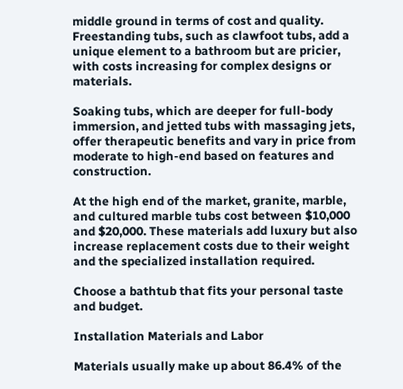middle ground in terms of cost and quality. Freestanding tubs, such as clawfoot tubs, add a unique element to a bathroom but are pricier, with costs increasing for complex designs or materials.

Soaking tubs, which are deeper for full-body immersion, and jetted tubs with massaging jets, offer therapeutic benefits and vary in price from moderate to high-end based on features and construction.

At the high end of the market, granite, marble, and cultured marble tubs cost between $10,000 and $20,000. These materials add luxury but also increase replacement costs due to their weight and the specialized installation required.

Choose a bathtub that fits your personal taste and budget.

Installation Materials and Labor

Materials usually make up about 86.4% of the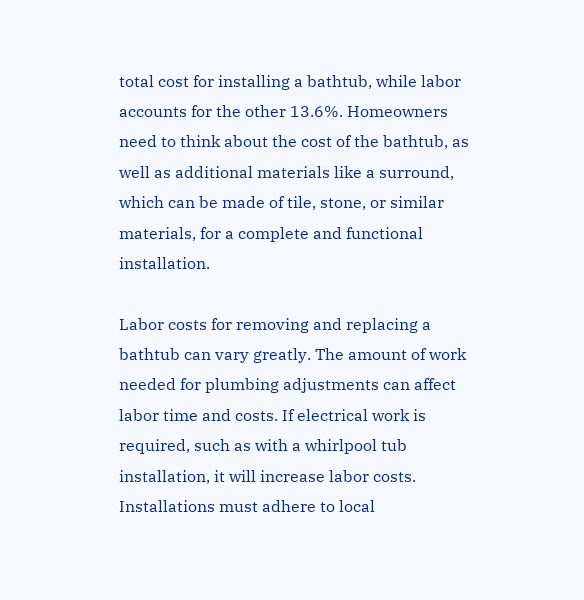total cost for installing a bathtub, while labor accounts for the other 13.6%. Homeowners need to think about the cost of the bathtub, as well as additional materials like a surround, which can be made of tile, stone, or similar materials, for a complete and functional installation.

Labor costs for removing and replacing a bathtub can vary greatly. The amount of work needed for plumbing adjustments can affect labor time and costs. If electrical work is required, such as with a whirlpool tub installation, it will increase labor costs. Installations must adhere to local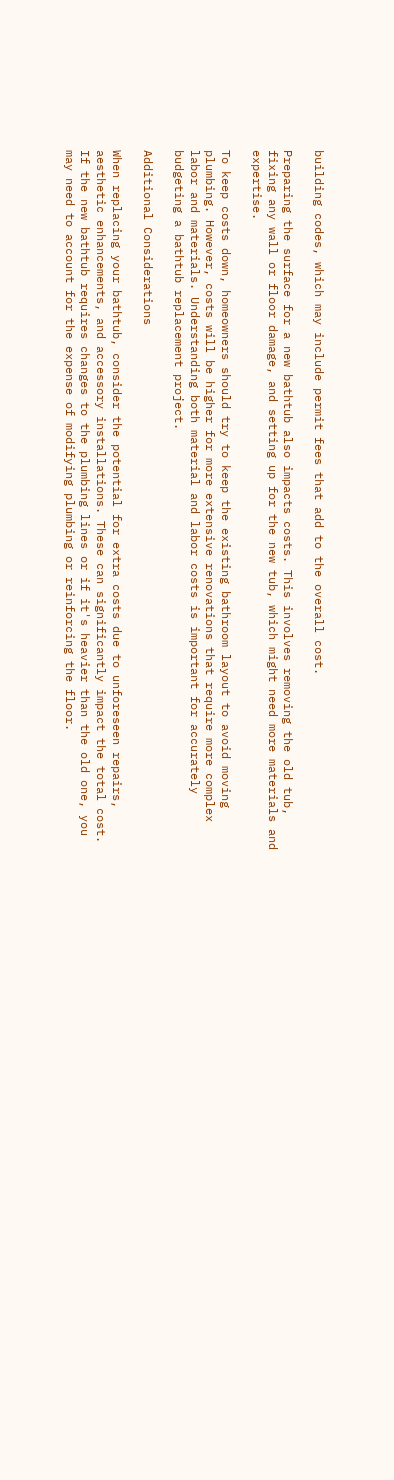building codes, which may include permit fees that add to the overall cost.

Preparing the surface for a new bathtub also impacts costs. This involves removing the old tub, fixing any wall or floor damage, and setting up for the new tub, which might need more materials and expertise.

To keep costs down, homeowners should try to keep the existing bathroom layout to avoid moving plumbing. However, costs will be higher for more extensive renovations that require more complex labor and materials. Understanding both material and labor costs is important for accurately budgeting a bathtub replacement project.

Additional Considerations

When replacing your bathtub, consider the potential for extra costs due to unforeseen repairs, aesthetic enhancements, and accessory installations. These can significantly impact the total cost. If the new bathtub requires changes to the plumbing lines or if it's heavier than the old one, you may need to account for the expense of modifying plumbing or reinforcing the floor.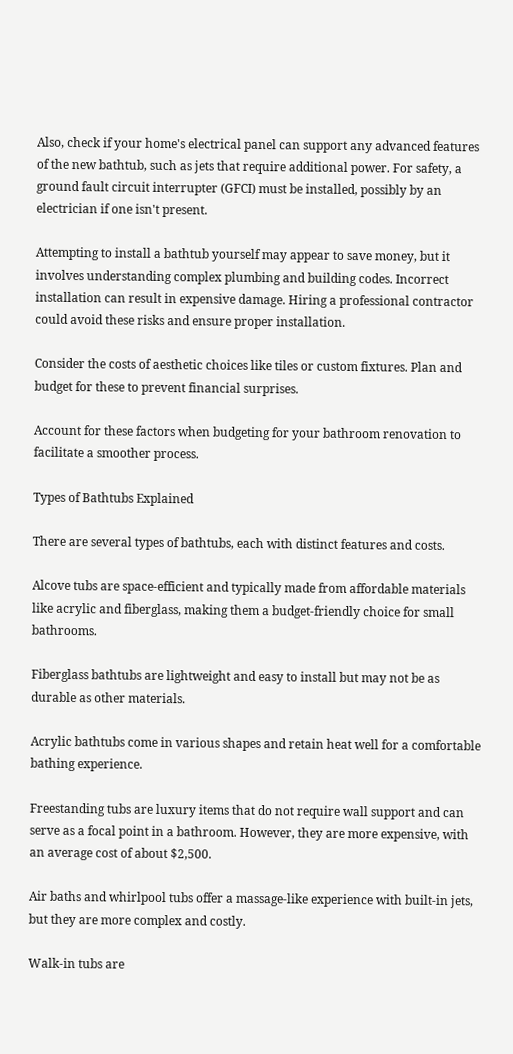Also, check if your home's electrical panel can support any advanced features of the new bathtub, such as jets that require additional power. For safety, a ground fault circuit interrupter (GFCI) must be installed, possibly by an electrician if one isn't present.

Attempting to install a bathtub yourself may appear to save money, but it involves understanding complex plumbing and building codes. Incorrect installation can result in expensive damage. Hiring a professional contractor could avoid these risks and ensure proper installation.

Consider the costs of aesthetic choices like tiles or custom fixtures. Plan and budget for these to prevent financial surprises.

Account for these factors when budgeting for your bathroom renovation to facilitate a smoother process.

Types of Bathtubs Explained

There are several types of bathtubs, each with distinct features and costs.

Alcove tubs are space-efficient and typically made from affordable materials like acrylic and fiberglass, making them a budget-friendly choice for small bathrooms.

Fiberglass bathtubs are lightweight and easy to install but may not be as durable as other materials.

Acrylic bathtubs come in various shapes and retain heat well for a comfortable bathing experience.

Freestanding tubs are luxury items that do not require wall support and can serve as a focal point in a bathroom. However, they are more expensive, with an average cost of about $2,500.

Air baths and whirlpool tubs offer a massage-like experience with built-in jets, but they are more complex and costly.

Walk-in tubs are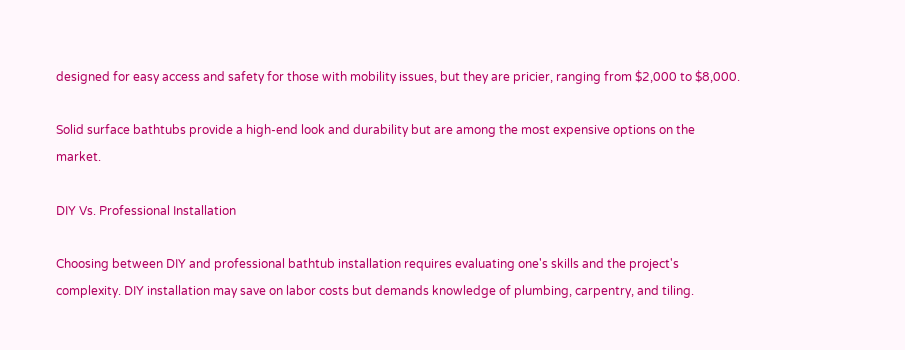designed for easy access and safety for those with mobility issues, but they are pricier, ranging from $2,000 to $8,000.

Solid surface bathtubs provide a high-end look and durability but are among the most expensive options on the market.

DIY Vs. Professional Installation

Choosing between DIY and professional bathtub installation requires evaluating one's skills and the project's complexity. DIY installation may save on labor costs but demands knowledge of plumbing, carpentry, and tiling.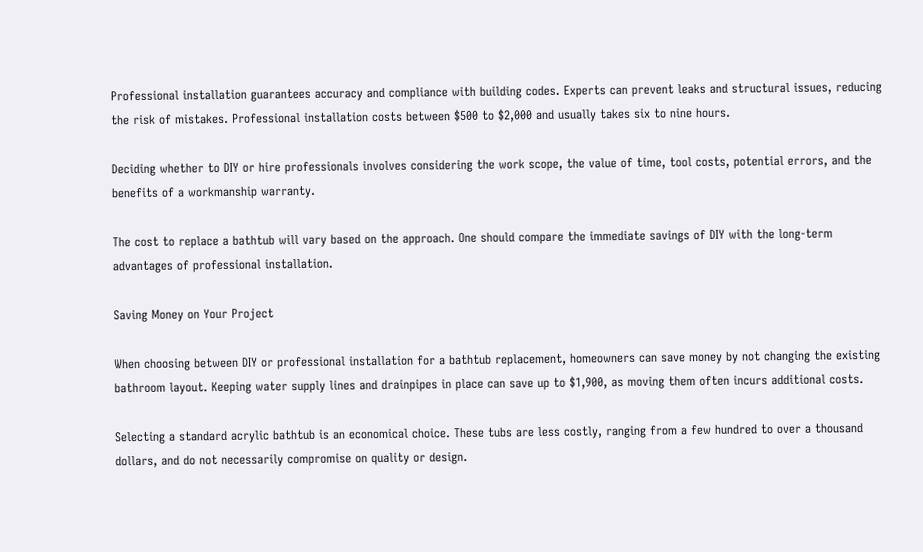Professional installation guarantees accuracy and compliance with building codes. Experts can prevent leaks and structural issues, reducing the risk of mistakes. Professional installation costs between $500 to $2,000 and usually takes six to nine hours.

Deciding whether to DIY or hire professionals involves considering the work scope, the value of time, tool costs, potential errors, and the benefits of a workmanship warranty.

The cost to replace a bathtub will vary based on the approach. One should compare the immediate savings of DIY with the long-term advantages of professional installation.

Saving Money on Your Project

When choosing between DIY or professional installation for a bathtub replacement, homeowners can save money by not changing the existing bathroom layout. Keeping water supply lines and drainpipes in place can save up to $1,900, as moving them often incurs additional costs.

Selecting a standard acrylic bathtub is an economical choice. These tubs are less costly, ranging from a few hundred to over a thousand dollars, and do not necessarily compromise on quality or design.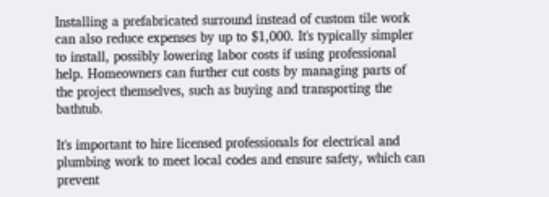Installing a prefabricated surround instead of custom tile work can also reduce expenses by up to $1,000. It's typically simpler to install, possibly lowering labor costs if using professional help. Homeowners can further cut costs by managing parts of the project themselves, such as buying and transporting the bathtub.

It's important to hire licensed professionals for electrical and plumbing work to meet local codes and ensure safety, which can prevent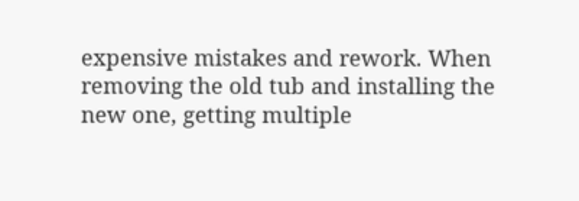expensive mistakes and rework. When removing the old tub and installing the new one, getting multiple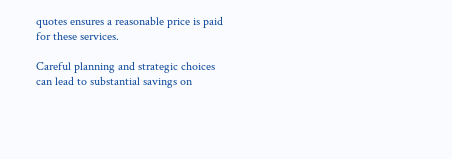quotes ensures a reasonable price is paid for these services.

Careful planning and strategic choices can lead to substantial savings on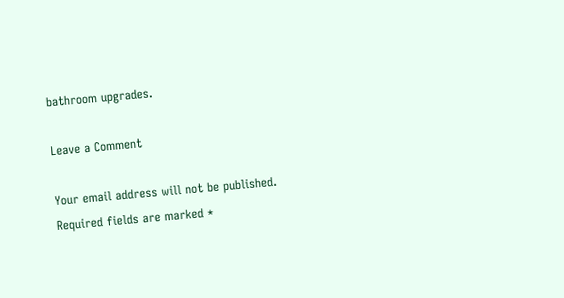bathroom upgrades.

Leave a Comment

Your email address will not be published. Required fields are marked *